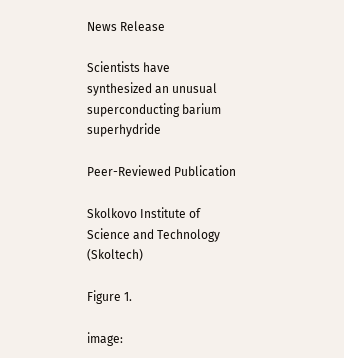News Release

Scientists have synthesized an unusual superconducting barium superhydride

Peer-Reviewed Publication

Skolkovo Institute of Science and Technology (Skoltech)

Figure 1.

image: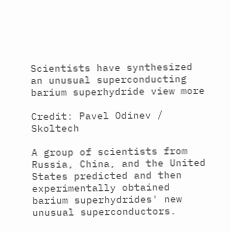Scientists have synthesized an unusual superconducting barium superhydride view more

Credit: Pavel Odinev / Skoltech

A group of scientists from Russia, China, and the United States predicted and then experimentally obtained barium superhydrides' new unusual superconductors.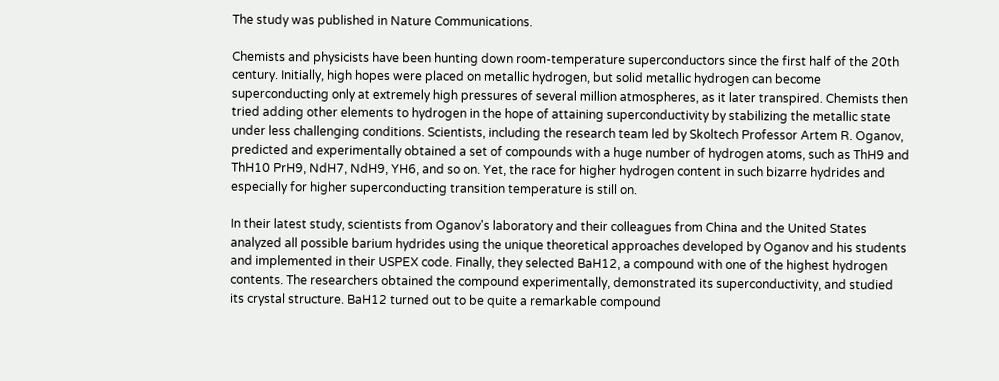The study was published in Nature Communications.

Chemists and physicists have been hunting down room-temperature superconductors since the first half of the 20th century. Initially, high hopes were placed on metallic hydrogen, but solid metallic hydrogen can become superconducting only at extremely high pressures of several million atmospheres, as it later transpired. Chemists then tried adding other elements to hydrogen in the hope of attaining superconductivity by stabilizing the metallic state under less challenging conditions. Scientists, including the research team led by Skoltech Professor Artem R. Oganov, predicted and experimentally obtained a set of compounds with a huge number of hydrogen atoms, such as ThH9 and ThH10 PrH9, NdH7, NdH9, YH6, and so on. Yet, the race for higher hydrogen content in such bizarre hydrides and especially for higher superconducting transition temperature is still on.

In their latest study, scientists from Oganov's laboratory and their colleagues from China and the United States analyzed all possible barium hydrides using the unique theoretical approaches developed by Oganov and his students and implemented in their USPEX code. Finally, they selected BaH12, a compound with one of the highest hydrogen contents. The researchers obtained the compound experimentally, demonstrated its superconductivity, and studied its crystal structure. BaH12 turned out to be quite a remarkable compound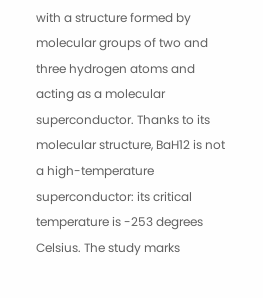with a structure formed by molecular groups of two and three hydrogen atoms and acting as a molecular superconductor. Thanks to its molecular structure, BaH12 is not a high-temperature superconductor: its critical temperature is -253 degrees Celsius. The study marks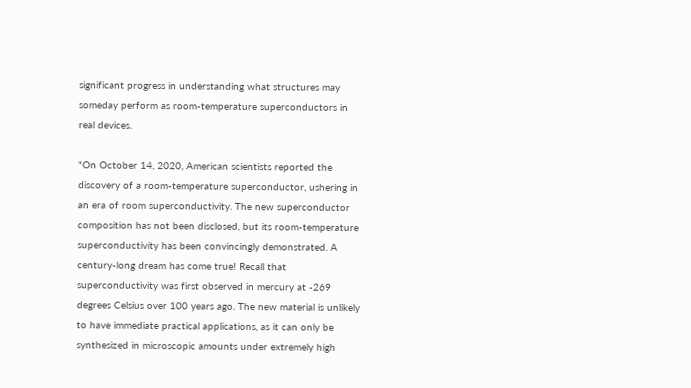significant progress in understanding what structures may someday perform as room-temperature superconductors in real devices.

"On October 14, 2020, American scientists reported the discovery of a room-temperature superconductor, ushering in an era of room superconductivity. The new superconductor composition has not been disclosed, but its room-temperature superconductivity has been convincingly demonstrated. A century-long dream has come true! Recall that superconductivity was first observed in mercury at -269 degrees Celsius over 100 years ago. The new material is unlikely to have immediate practical applications, as it can only be synthesized in microscopic amounts under extremely high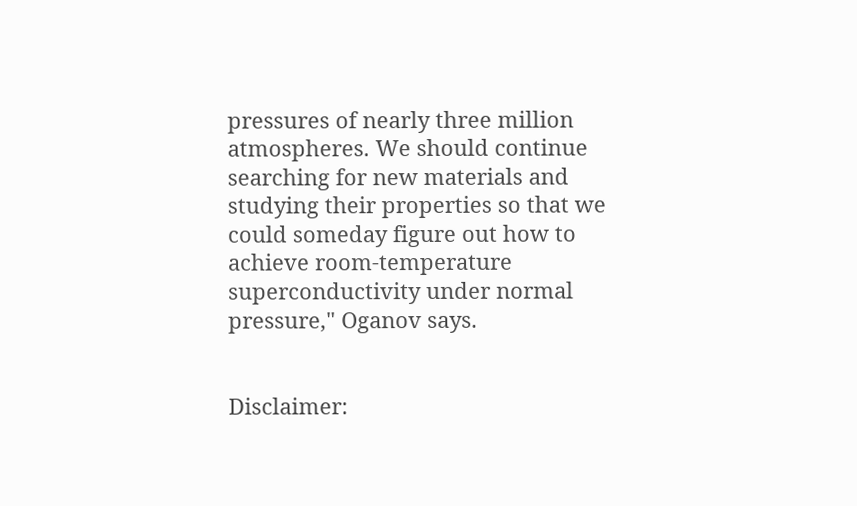pressures of nearly three million atmospheres. We should continue searching for new materials and studying their properties so that we could someday figure out how to achieve room-temperature superconductivity under normal pressure," Oganov says.


Disclaimer: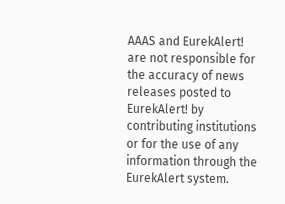AAAS and EurekAlert! are not responsible for the accuracy of news releases posted to EurekAlert! by contributing institutions or for the use of any information through the EurekAlert system.